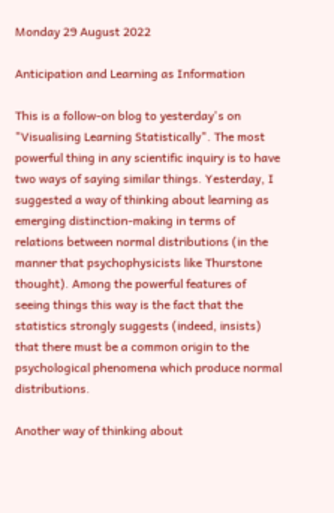Monday 29 August 2022

Anticipation and Learning as Information

This is a follow-on blog to yesterday's on "Visualising Learning Statistically". The most powerful thing in any scientific inquiry is to have two ways of saying similar things. Yesterday, I suggested a way of thinking about learning as emerging distinction-making in terms of relations between normal distributions (in the manner that psychophysicists like Thurstone thought). Among the powerful features of seeing things this way is the fact that the statistics strongly suggests (indeed, insists) that there must be a common origin to the psychological phenomena which produce normal distributions.

Another way of thinking about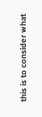this is to consider what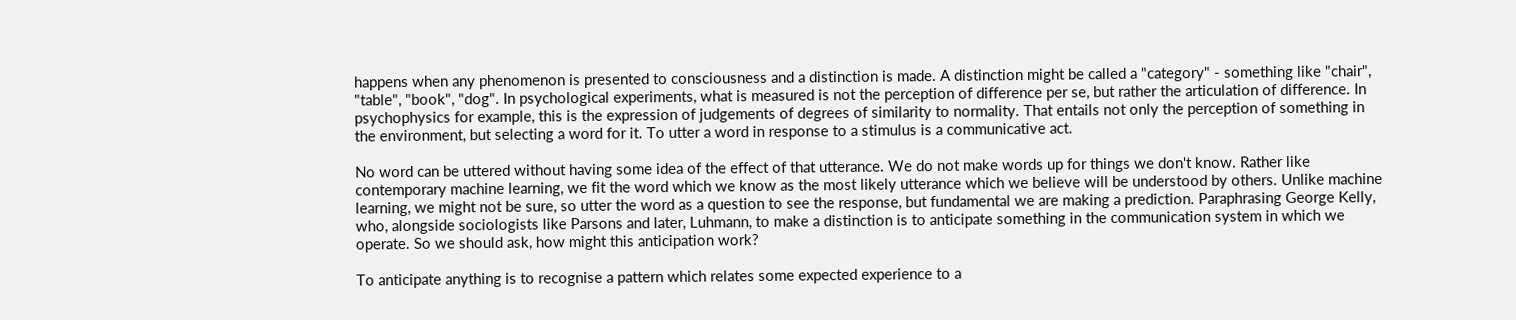happens when any phenomenon is presented to consciousness and a distinction is made. A distinction might be called a "category" - something like "chair", "table", "book", "dog". In psychological experiments, what is measured is not the perception of difference per se, but rather the articulation of difference. In psychophysics for example, this is the expression of judgements of degrees of similarity to normality. That entails not only the perception of something in the environment, but selecting a word for it. To utter a word in response to a stimulus is a communicative act.

No word can be uttered without having some idea of the effect of that utterance. We do not make words up for things we don't know. Rather like contemporary machine learning, we fit the word which we know as the most likely utterance which we believe will be understood by others. Unlike machine learning, we might not be sure, so utter the word as a question to see the response, but fundamental we are making a prediction. Paraphrasing George Kelly, who, alongside sociologists like Parsons and later, Luhmann, to make a distinction is to anticipate something in the communication system in which we operate. So we should ask, how might this anticipation work?

To anticipate anything is to recognise a pattern which relates some expected experience to a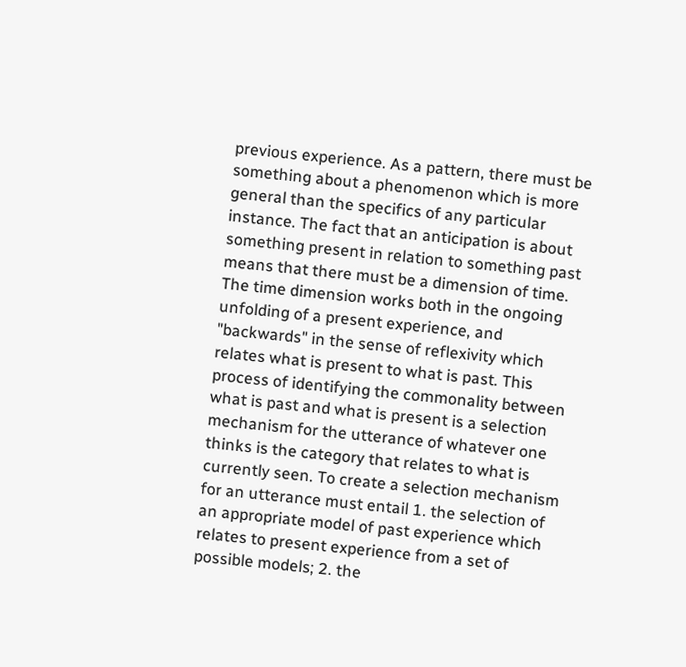previous experience. As a pattern, there must be something about a phenomenon which is more general than the specifics of any particular instance. The fact that an anticipation is about something present in relation to something past means that there must be a dimension of time. The time dimension works both in the ongoing unfolding of a present experience, and "backwards" in the sense of reflexivity which relates what is present to what is past. This process of identifying the commonality between what is past and what is present is a selection mechanism for the utterance of whatever one thinks is the category that relates to what is currently seen. To create a selection mechanism for an utterance must entail 1. the selection of an appropriate model of past experience which relates to present experience from a set of possible models; 2. the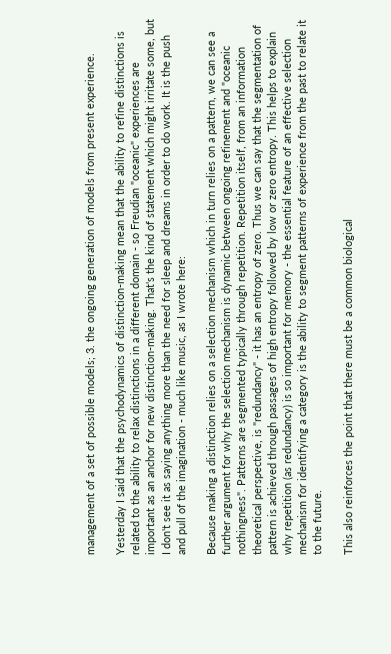management of a set of possible models; 3. the ongoing generation of models from present experience.

Yesterday I said that the psychodynamics of distinction-making mean that the ability to refine distinctions is related to the ability to relax distinctions in a different domain - so Freudian "oceanic" experiences are important as an anchor for new distinction-making. That's the kind of statement which might irritate some, but I don't see it as saying anything more than the need for sleep and dreams in order to do work. It is the push and pull of the imagination - much like music, as I wrote here:

Because making a distinction relies on a selection mechanism which in turn relies on a pattern, we can see a further argument for why the selection mechanism is dynamic between ongoing refinement and "oceanic nothingness". Patterns are segmented typically through repetition. Repetition itself, from an information theoretical perspective, is "redundancy" - it has an entropy of zero. Thus we can say that the segmentation of pattern is achieved through passages of high entropy followed by low or zero entropy. This helps to explain why repetition (as redundancy) is so important for memory - the essential feature of an effective selection mechanism for identifying a category is the ability to segment patterns of experience from the past to relate it to the future.

This also reinforces the point that there must be a common biological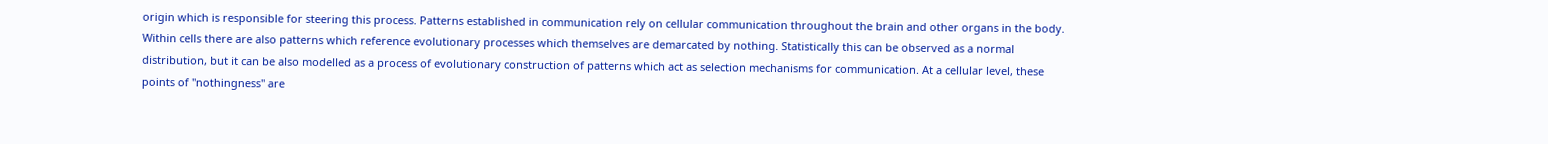origin which is responsible for steering this process. Patterns established in communication rely on cellular communication throughout the brain and other organs in the body. Within cells there are also patterns which reference evolutionary processes which themselves are demarcated by nothing. Statistically this can be observed as a normal distribution, but it can be also modelled as a process of evolutionary construction of patterns which act as selection mechanisms for communication. At a cellular level, these points of "nothingness" are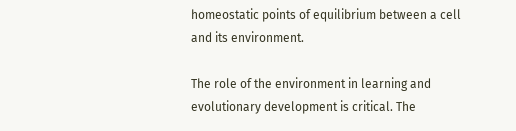homeostatic points of equilibrium between a cell and its environment.

The role of the environment in learning and evolutionary development is critical. The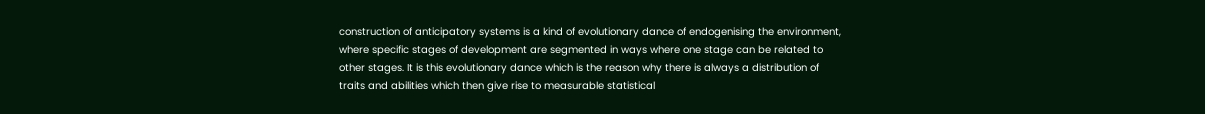construction of anticipatory systems is a kind of evolutionary dance of endogenising the environment, where specific stages of development are segmented in ways where one stage can be related to other stages. It is this evolutionary dance which is the reason why there is always a distribution of traits and abilities which then give rise to measurable statistical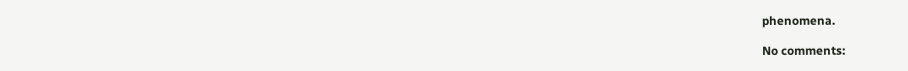phenomena.

No comments: